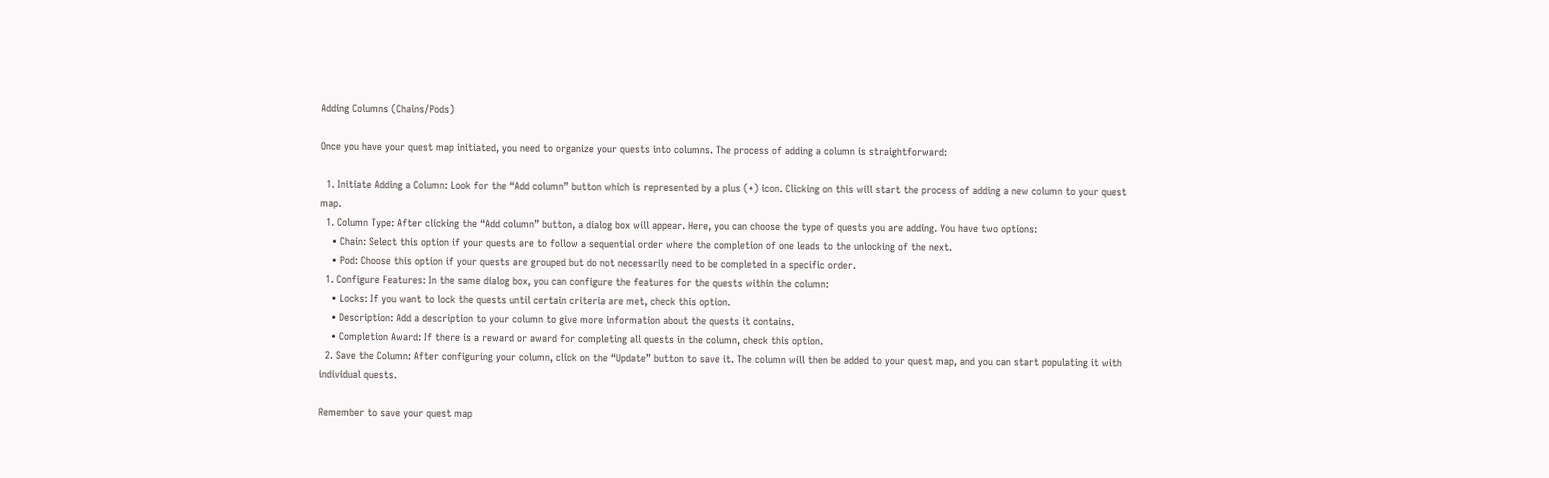Adding Columns (Chains/Pods)

Once you have your quest map initiated, you need to organize your quests into columns. The process of adding a column is straightforward:

  1. Initiate Adding a Column: Look for the “Add column” button which is represented by a plus (+) icon. Clicking on this will start the process of adding a new column to your quest map.
  1. Column Type: After clicking the “Add column” button, a dialog box will appear. Here, you can choose the type of quests you are adding. You have two options:
    • Chain: Select this option if your quests are to follow a sequential order where the completion of one leads to the unlocking of the next.
    • Pod: Choose this option if your quests are grouped but do not necessarily need to be completed in a specific order.
  1. Configure Features: In the same dialog box, you can configure the features for the quests within the column:
    • Locks: If you want to lock the quests until certain criteria are met, check this option.
    • Description: Add a description to your column to give more information about the quests it contains.
    • Completion Award: If there is a reward or award for completing all quests in the column, check this option.
  2. Save the Column: After configuring your column, click on the “Update” button to save it. The column will then be added to your quest map, and you can start populating it with individual quests.

Remember to save your quest map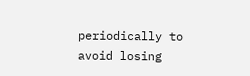periodically to avoid losing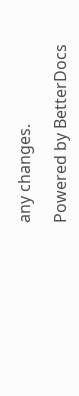any changes.

Powered by BetterDocs